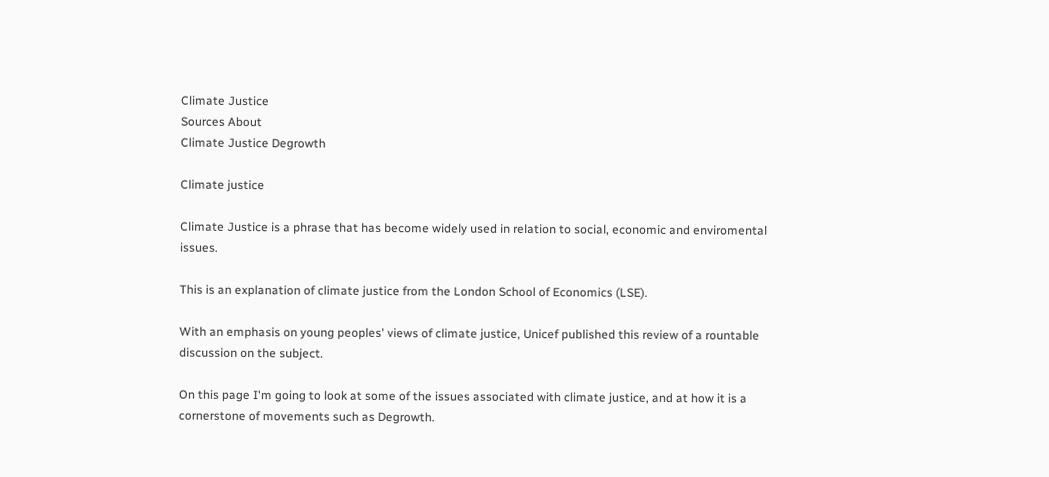Climate Justice
Sources About
Climate Justice Degrowth

Climate justice

Climate Justice is a phrase that has become widely used in relation to social, economic and enviromental issues.

This is an explanation of climate justice from the London School of Economics (LSE).

With an emphasis on young peoples' views of climate justice, Unicef published this review of a rountable discussion on the subject.

On this page I'm going to look at some of the issues associated with climate justice, and at how it is a cornerstone of movements such as Degrowth.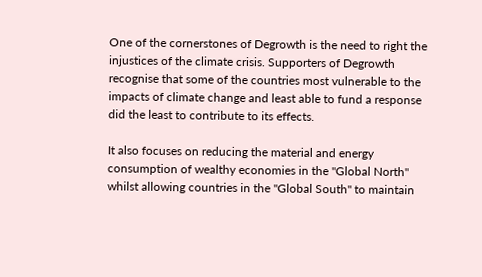One of the cornerstones of Degrowth is the need to right the injustices of the climate crisis. Supporters of Degrowth recognise that some of the countries most vulnerable to the impacts of climate change and least able to fund a response did the least to contribute to its effects.

It also focuses on reducing the material and energy consumption of wealthy economies in the "Global North" whilst allowing countries in the "Global South" to maintain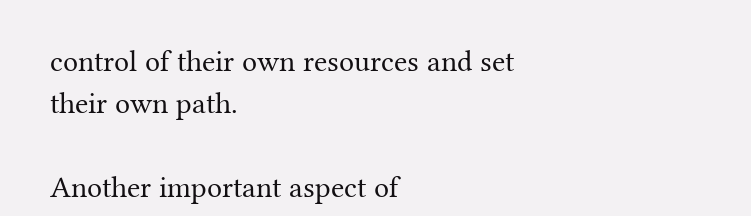control of their own resources and set their own path.

Another important aspect of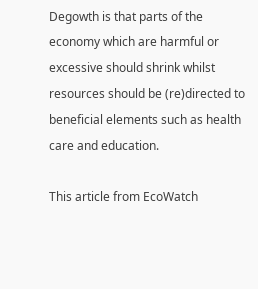Degowth is that parts of the economy which are harmful or excessive should shrink whilst resources should be (re)directed to beneficial elements such as health care and education.

This article from EcoWatch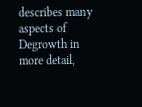describes many aspects of Degrowth in more detail,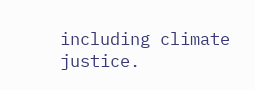including climate justice.